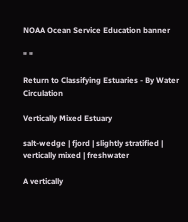NOAA Ocean Service Education banner

" "

Return to Classifying Estuaries - By Water Circulation

Vertically Mixed Estuary

salt-wedge | fjord | slightly stratified | vertically mixed | freshwater

A vertically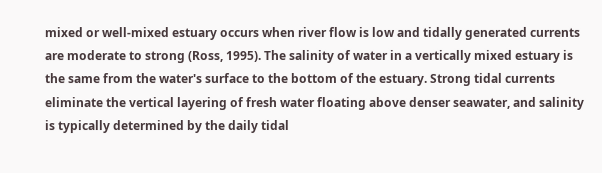mixed or well-mixed estuary occurs when river flow is low and tidally generated currents are moderate to strong (Ross, 1995). The salinity of water in a vertically mixed estuary is the same from the water's surface to the bottom of the estuary. Strong tidal currents eliminate the vertical layering of fresh water floating above denser seawater, and salinity is typically determined by the daily tidal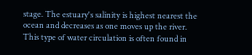stage. The estuary's salinity is highest nearest the ocean and decreases as one moves up the river. This type of water circulation is often found in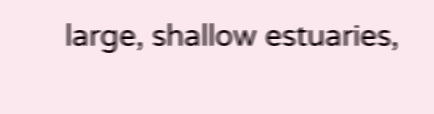large, shallow estuaries,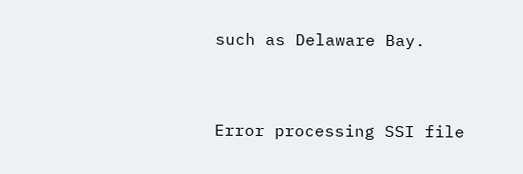such as Delaware Bay.


Error processing SSI file